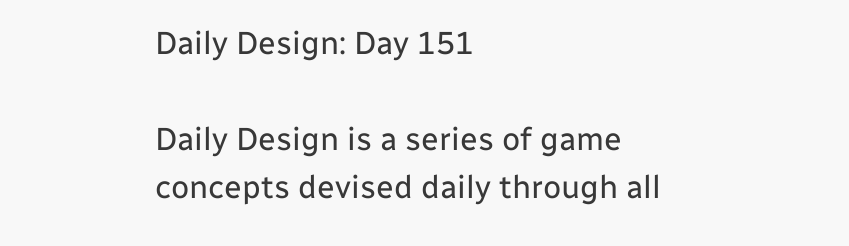Daily Design: Day 151

Daily Design is a series of game concepts devised daily through all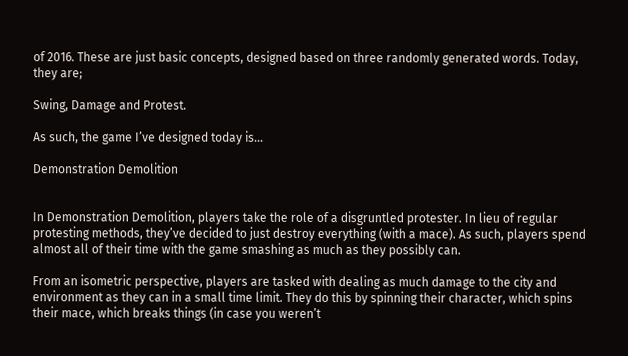of 2016. These are just basic concepts, designed based on three randomly generated words. Today, they are;

Swing, Damage and Protest.

As such, the game I’ve designed today is…

Demonstration Demolition


In Demonstration Demolition, players take the role of a disgruntled protester. In lieu of regular protesting methods, they’ve decided to just destroy everything (with a mace). As such, players spend almost all of their time with the game smashing as much as they possibly can.

From an isometric perspective, players are tasked with dealing as much damage to the city and environment as they can in a small time limit. They do this by spinning their character, which spins their mace, which breaks things (in case you weren’t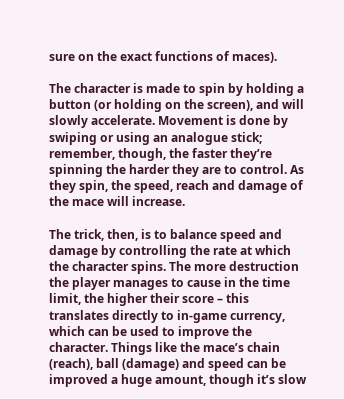sure on the exact functions of maces).

The character is made to spin by holding a button (or holding on the screen), and will slowly accelerate. Movement is done by swiping or using an analogue stick; remember, though, the faster they’re spinning the harder they are to control. As they spin, the speed, reach and damage of the mace will increase.

The trick, then, is to balance speed and damage by controlling the rate at which the character spins. The more destruction the player manages to cause in the time limit, the higher their score – this translates directly to in-game currency, which can be used to improve the character. Things like the mace’s chain (reach), ball (damage) and speed can be improved a huge amount, though it’s slow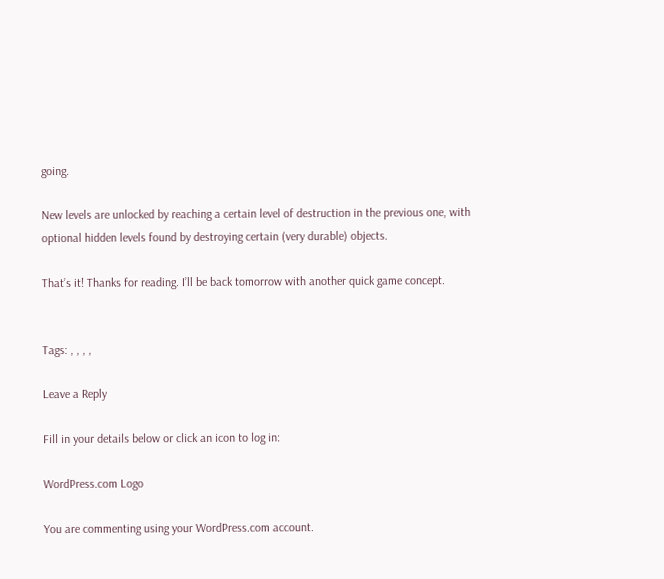going.

New levels are unlocked by reaching a certain level of destruction in the previous one, with optional hidden levels found by destroying certain (very durable) objects.

That’s it! Thanks for reading. I’ll be back tomorrow with another quick game concept.


Tags: , , , ,

Leave a Reply

Fill in your details below or click an icon to log in:

WordPress.com Logo

You are commenting using your WordPress.com account.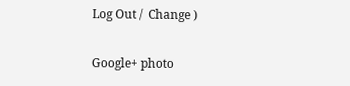Log Out /  Change )

Google+ photo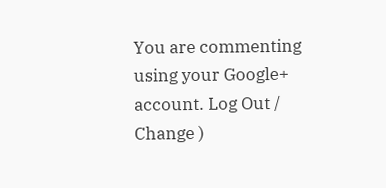You are commenting using your Google+ account. Log Out /  Change )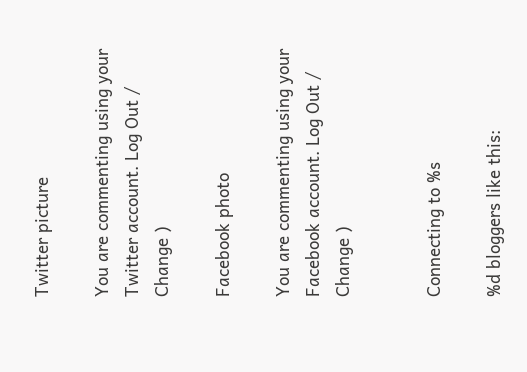Twitter picture

You are commenting using your Twitter account. Log Out /  Change )

Facebook photo

You are commenting using your Facebook account. Log Out /  Change )


Connecting to %s

%d bloggers like this: